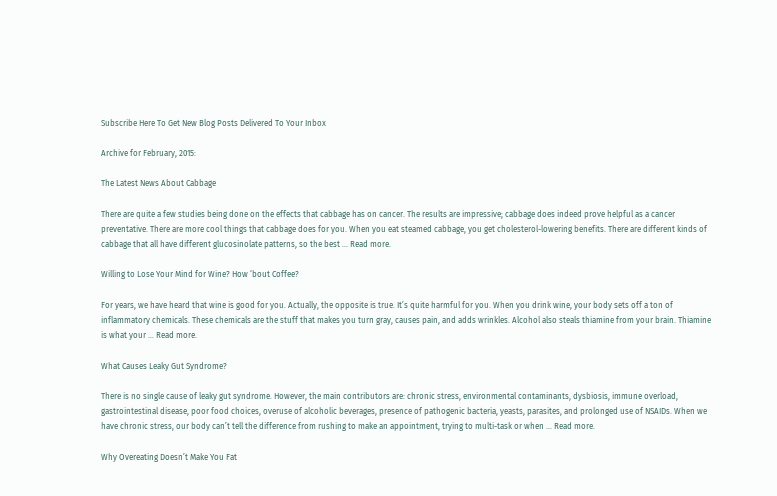Subscribe Here To Get New Blog Posts Delivered To Your Inbox

Archive for February, 2015:

The Latest News About Cabbage

There are quite a few studies being done on the effects that cabbage has on cancer. The results are impressive; cabbage does indeed prove helpful as a cancer preventative. There are more cool things that cabbage does for you. When you eat steamed cabbage, you get cholesterol-lowering benefits. There are different kinds of cabbage that all have different glucosinolate patterns, so the best … Read more.

Willing to Lose Your Mind for Wine? How ‘bout Coffee?

For years, we have heard that wine is good for you. Actually, the opposite is true. It’s quite harmful for you. When you drink wine, your body sets off a ton of inflammatory chemicals. These chemicals are the stuff that makes you turn gray, causes pain, and adds wrinkles. Alcohol also steals thiamine from your brain. Thiamine is what your … Read more.

What Causes Leaky Gut Syndrome?

There is no single cause of leaky gut syndrome. However, the main contributors are: chronic stress, environmental contaminants, dysbiosis, immune overload, gastrointestinal disease, poor food choices, overuse of alcoholic beverages, presence of pathogenic bacteria, yeasts, parasites, and prolonged use of NSAIDs. When we have chronic stress, our body can’t tell the difference from rushing to make an appointment, trying to multi-task or when … Read more.

Why Overeating Doesn’t Make You Fat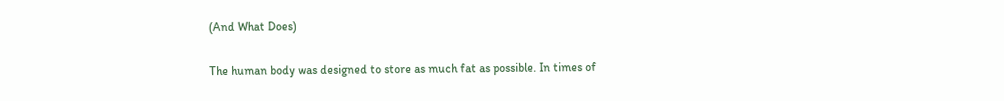(And What Does)

The human body was designed to store as much fat as possible. In times of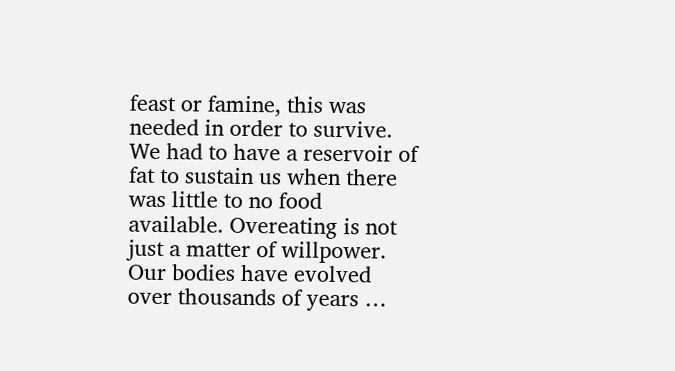feast or famine, this was needed in order to survive. We had to have a reservoir of fat to sustain us when there was little to no food available. Overeating is not just a matter of willpower. Our bodies have evolved over thousands of years …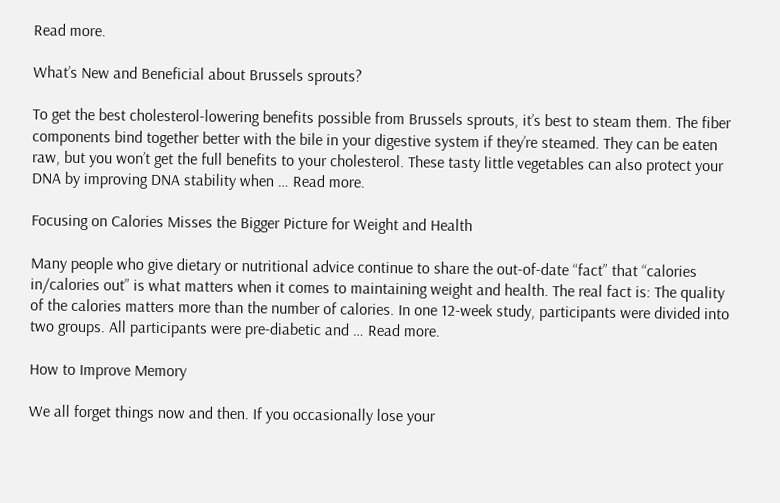Read more.

What’s New and Beneficial about Brussels sprouts?

To get the best cholesterol-lowering benefits possible from Brussels sprouts, it’s best to steam them. The fiber components bind together better with the bile in your digestive system if they’re steamed. They can be eaten raw, but you won’t get the full benefits to your cholesterol. These tasty little vegetables can also protect your DNA by improving DNA stability when … Read more.

Focusing on Calories Misses the Bigger Picture for Weight and Health

Many people who give dietary or nutritional advice continue to share the out-of-date “fact” that “calories in/calories out” is what matters when it comes to maintaining weight and health. The real fact is: The quality of the calories matters more than the number of calories. In one 12-week study, participants were divided into two groups. All participants were pre-diabetic and … Read more.

How to Improve Memory

We all forget things now and then. If you occasionally lose your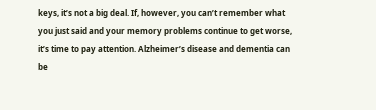keys, it’s not a big deal. If, however, you can’t remember what you just said and your memory problems continue to get worse, it’s time to pay attention. Alzheimer’s disease and dementia can be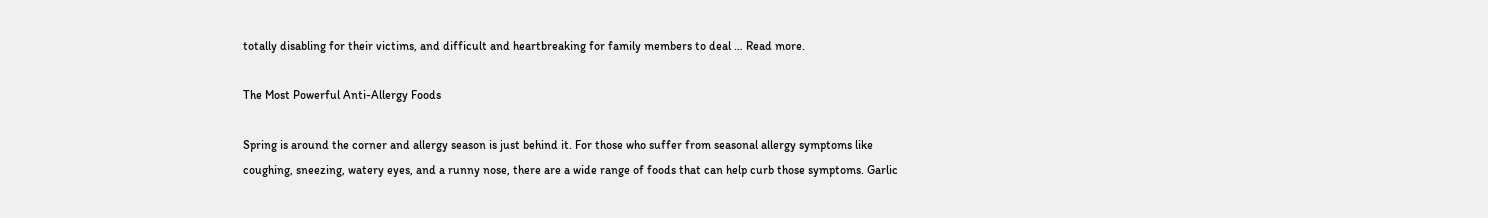totally disabling for their victims, and difficult and heartbreaking for family members to deal … Read more.

The Most Powerful Anti-Allergy Foods

Spring is around the corner and allergy season is just behind it. For those who suffer from seasonal allergy symptoms like coughing, sneezing, watery eyes, and a runny nose, there are a wide range of foods that can help curb those symptoms. Garlic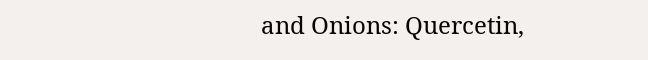and Onions: Quercetin,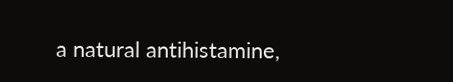a natural antihistamine,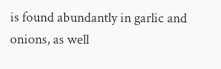is found abundantly in garlic and onions, as well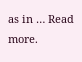as in … Read more.